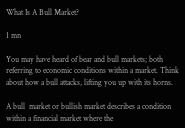What Is A Bull Market?

1 mn

You may have heard of bear and bull markets; both referring to economic conditions within a market. Think about how a bull attacks, lifting you up with its horns.

A bull  market or bullish market describes a condition within a financial market where the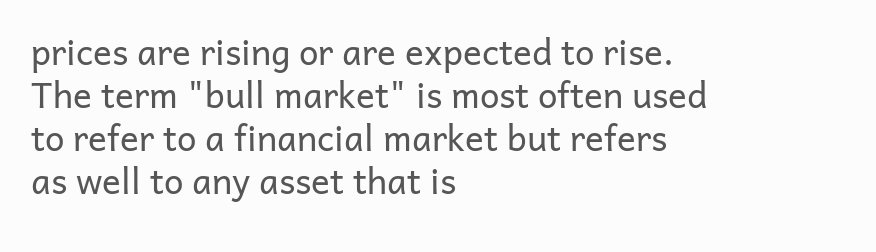prices are rising or are expected to rise. The term "bull market" is most often used to refer to a financial market but refers as well to any asset that is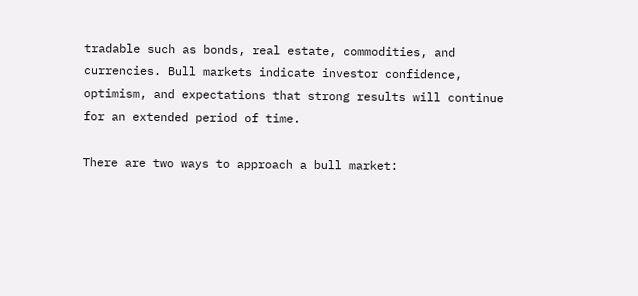tradable such as bonds, real estate, commodities, and currencies. Bull markets indicate investor confidence, optimism, and expectations that strong results will continue for an extended period of time.

There are two ways to approach a bull market: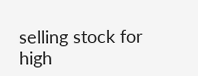selling stock for high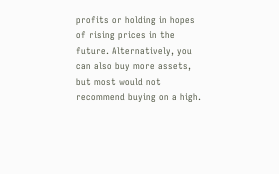profits or holding in hopes of rising prices in the future. Alternatively, you can also buy more assets, but most would not recommend buying on a high.